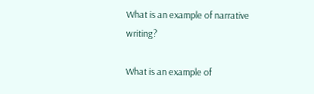What is an example of narrative writing?

What is an example of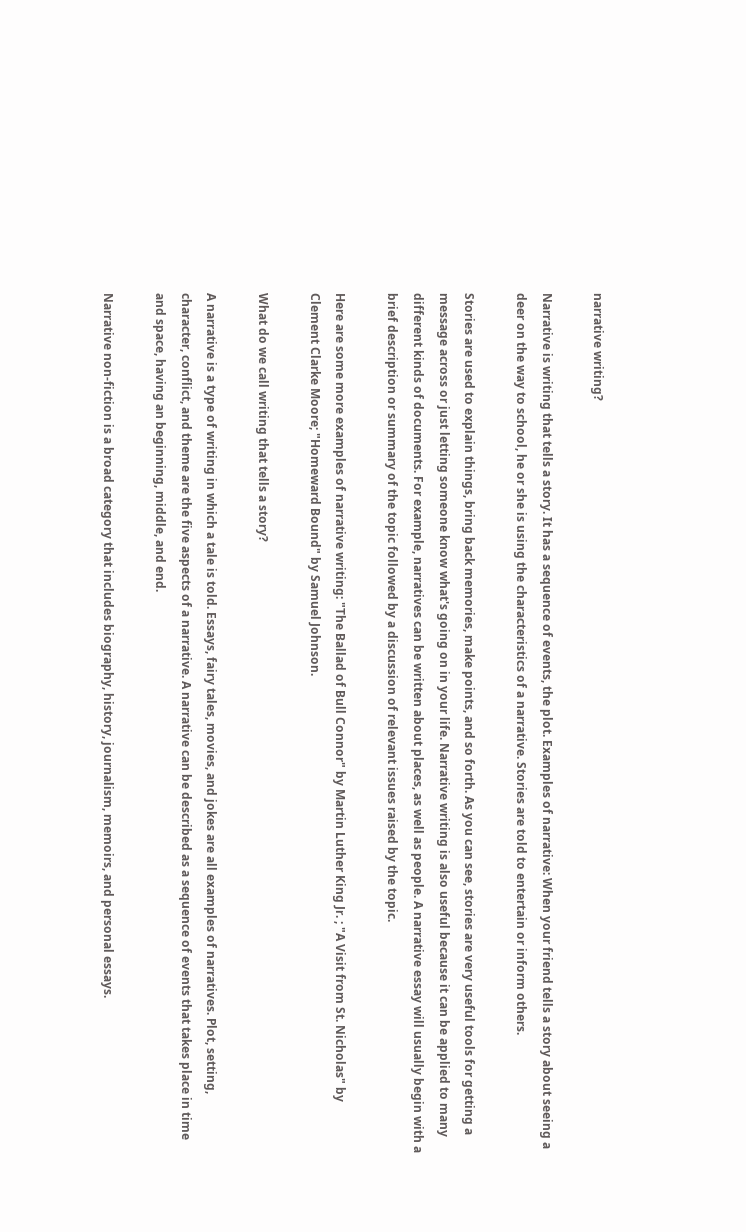narrative writing?

Narrative is writing that tells a story. It has a sequence of events, the plot. Examples of narrative: When your friend tells a story about seeing a deer on the way to school, he or she is using the characteristics of a narrative. Stories are told to entertain or inform others.

Stories are used to explain things, bring back memories, make points, and so forth. As you can see, stories are very useful tools for getting a message across or just letting someone know what's going on in your life. Narrative writing is also useful because it can be applied to many different kinds of documents. For example, narratives can be written about places, as well as people. A narrative essay will usually begin with a brief description or summary of the topic followed by a discussion of relevant issues raised by the topic.

Here are some more examples of narrative writing: "The Ballad of Bull Connor" by Martin Luther King Jr. ; "A Visit from St. Nicholas" by Clement Clarke Moore; "Homeward Bound" by Samuel Johnson.

What do we call writing that tells a story?

A narrative is a type of writing in which a tale is told. Essays, fairy tales, movies, and jokes are all examples of narratives. Plot, setting, character, conflict, and theme are the five aspects of a narrative. A narrative can be described as a sequence of events that takes place in time and space, having an beginning, middle, and end.

Narrative non-fiction is a broad category that includes biography, history, journalism, memoirs, and personal essays.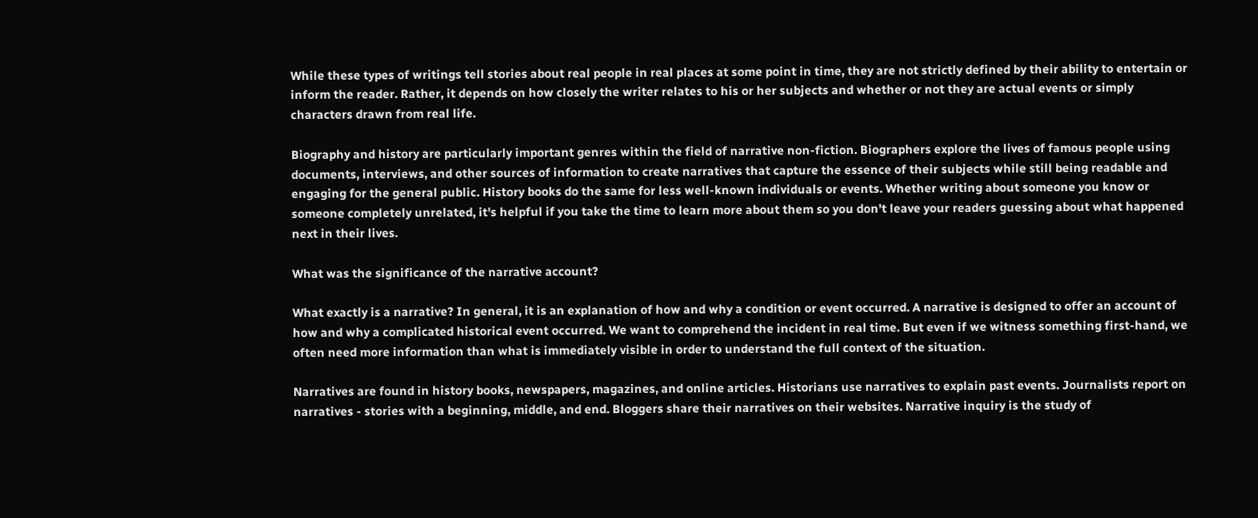While these types of writings tell stories about real people in real places at some point in time, they are not strictly defined by their ability to entertain or inform the reader. Rather, it depends on how closely the writer relates to his or her subjects and whether or not they are actual events or simply characters drawn from real life.

Biography and history are particularly important genres within the field of narrative non-fiction. Biographers explore the lives of famous people using documents, interviews, and other sources of information to create narratives that capture the essence of their subjects while still being readable and engaging for the general public. History books do the same for less well-known individuals or events. Whether writing about someone you know or someone completely unrelated, it's helpful if you take the time to learn more about them so you don't leave your readers guessing about what happened next in their lives.

What was the significance of the narrative account?

What exactly is a narrative? In general, it is an explanation of how and why a condition or event occurred. A narrative is designed to offer an account of how and why a complicated historical event occurred. We want to comprehend the incident in real time. But even if we witness something first-hand, we often need more information than what is immediately visible in order to understand the full context of the situation.

Narratives are found in history books, newspapers, magazines, and online articles. Historians use narratives to explain past events. Journalists report on narratives - stories with a beginning, middle, and end. Bloggers share their narratives on their websites. Narrative inquiry is the study of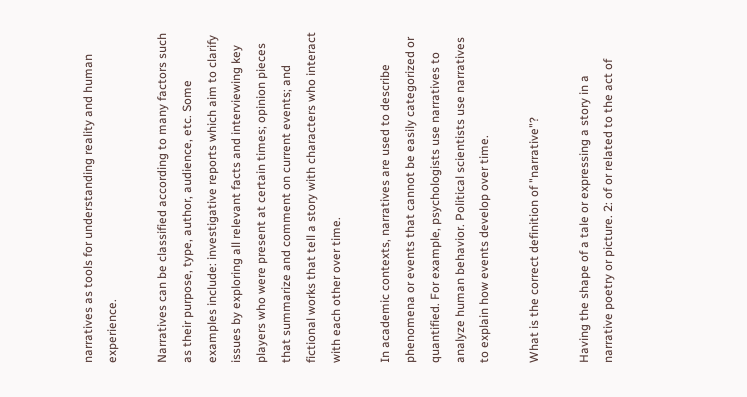narratives as tools for understanding reality and human experience.

Narratives can be classified according to many factors such as their purpose, type, author, audience, etc. Some examples include: investigative reports which aim to clarify issues by exploring all relevant facts and interviewing key players who were present at certain times; opinion pieces that summarize and comment on current events; and fictional works that tell a story with characters who interact with each other over time.

In academic contexts, narratives are used to describe phenomena or events that cannot be easily categorized or quantified. For example, psychologists use narratives to analyze human behavior. Political scientists use narratives to explain how events develop over time.

What is the correct definition of "narrative"?

Having the shape of a tale or expressing a story in a narrative poetry or picture. 2: of or related to the act of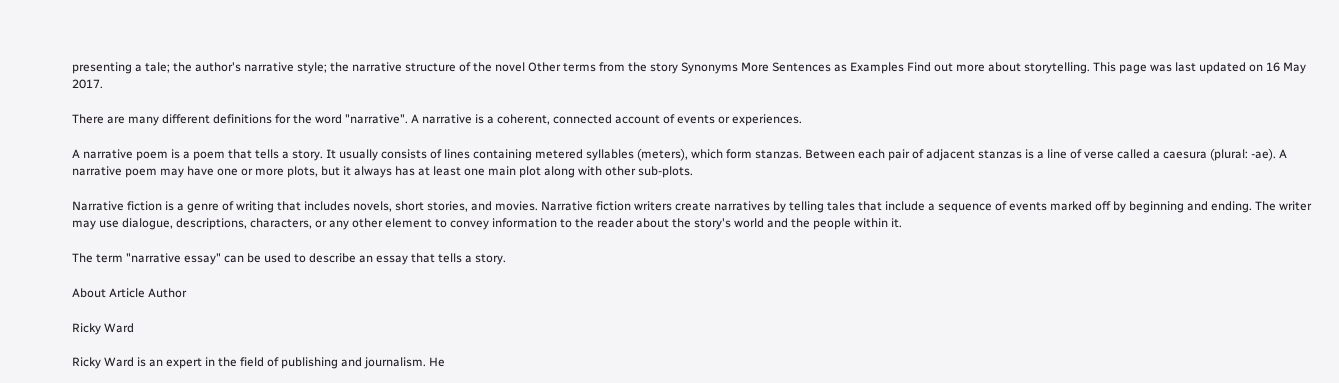presenting a tale; the author's narrative style; the narrative structure of the novel Other terms from the story Synonyms More Sentences as Examples Find out more about storytelling. This page was last updated on 16 May 2017.

There are many different definitions for the word "narrative". A narrative is a coherent, connected account of events or experiences.

A narrative poem is a poem that tells a story. It usually consists of lines containing metered syllables (meters), which form stanzas. Between each pair of adjacent stanzas is a line of verse called a caesura (plural: -ae). A narrative poem may have one or more plots, but it always has at least one main plot along with other sub-plots.

Narrative fiction is a genre of writing that includes novels, short stories, and movies. Narrative fiction writers create narratives by telling tales that include a sequence of events marked off by beginning and ending. The writer may use dialogue, descriptions, characters, or any other element to convey information to the reader about the story's world and the people within it.

The term "narrative essay" can be used to describe an essay that tells a story.

About Article Author

Ricky Ward

Ricky Ward is an expert in the field of publishing and journalism. He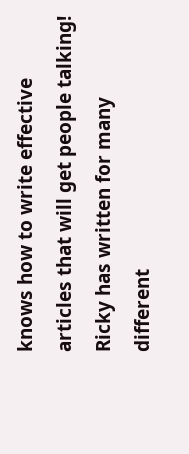knows how to write effective articles that will get people talking! Ricky has written for many different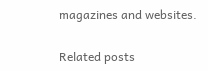magazines and websites.

Related posts